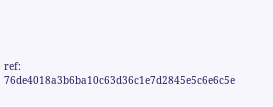ref: 76de4018a3b6ba10c63d36c1e7d2845e5c6e6c5e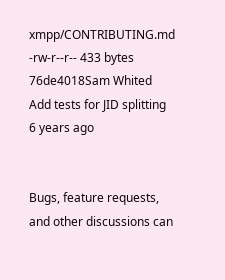xmpp/CONTRIBUTING.md -rw-r--r-- 433 bytes
76de4018Sam Whited Add tests for JID splitting 6 years ago


Bugs, feature requests, and other discussions can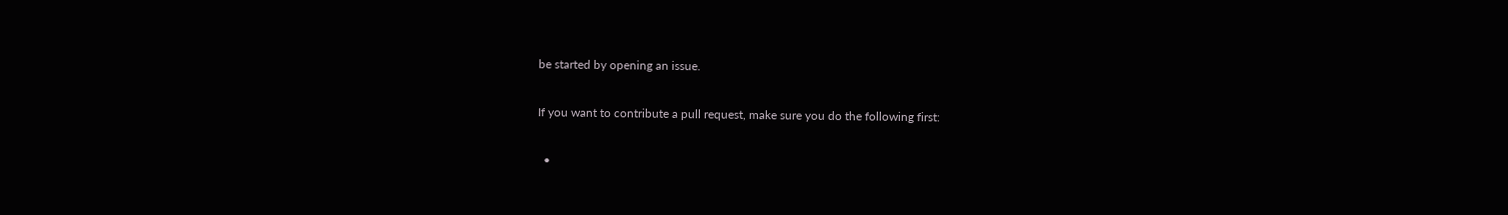be started by opening an issue.

If you want to contribute a pull request, make sure you do the following first:

  •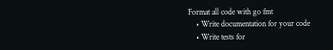Format all code with go fmt
    • Write documentation for your code
    • Write tests for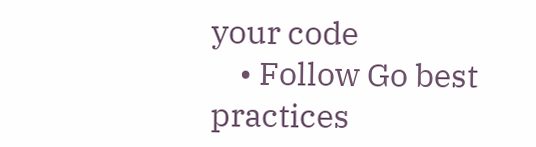your code
    • Follow Go best practices